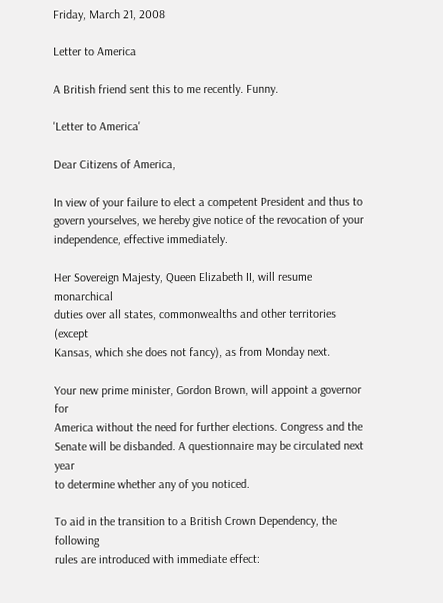Friday, March 21, 2008

Letter to America

A British friend sent this to me recently. Funny.

'Letter to America'

Dear Citizens of America,

In view of your failure to elect a competent President and thus to
govern yourselves, we hereby give notice of the revocation of your
independence, effective immediately.

Her Sovereign Majesty, Queen Elizabeth II, will resume monarchical
duties over all states, commonwealths and other territories (except
Kansas, which she does not fancy), as from Monday next.

Your new prime minister, Gordon Brown, will appoint a governor for
America without the need for further elections. Congress and the
Senate will be disbanded. A questionnaire may be circulated next year
to determine whether any of you noticed.

To aid in the transition to a British Crown Dependency, the following
rules are introduced with immediate effect: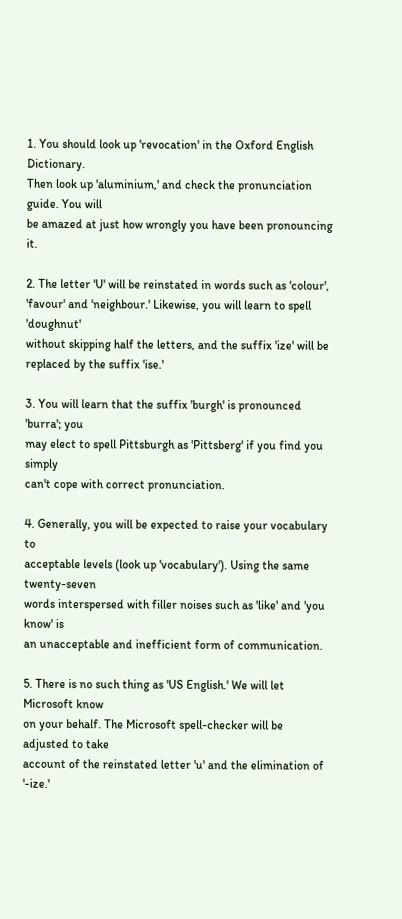1. You should look up 'revocation' in the Oxford English Dictionary.
Then look up 'aluminium,' and check the pronunciation guide. You will
be amazed at just how wrongly you have been pronouncing it.

2. The letter 'U' will be reinstated in words such as 'colour',
'favour' and 'neighbour.' Likewise, you will learn to spell 'doughnut'
without skipping half the letters, and the suffix 'ize' will be
replaced by the suffix 'ise.'

3. You will learn that the suffix 'burgh' is pronounced 'burra'; you
may elect to spell Pittsburgh as 'Pittsberg' if you find you simply
can't cope with correct pronunciation.

4. Generally, you will be expected to raise your vocabulary to
acceptable levels (look up 'vocabulary'). Using the same twenty-seven
words interspersed with filler noises such as 'like' and 'you know' is
an unacceptable and inefficient form of communication.

5. There is no such thing as 'US English.' We will let Microsoft know
on your behalf. The Microsoft spell-checker will be adjusted to take
account of the reinstated letter 'u' and the elimination of '-ize.'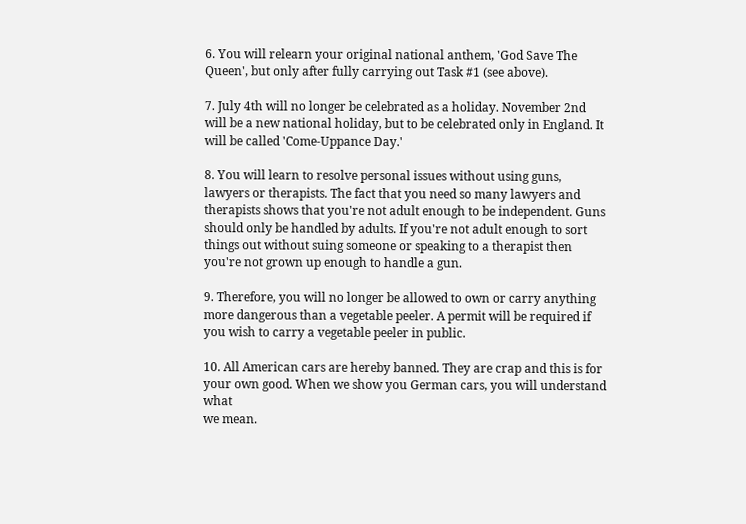6. You will relearn your original national anthem, 'God Save The
Queen', but only after fully carrying out Task #1 (see above).

7. July 4th will no longer be celebrated as a holiday. November 2nd
will be a new national holiday, but to be celebrated only in England. It
will be called 'Come-Uppance Day.'

8. You will learn to resolve personal issues without using guns,
lawyers or therapists. The fact that you need so many lawyers and
therapists shows that you're not adult enough to be independent. Guns
should only be handled by adults. If you're not adult enough to sort
things out without suing someone or speaking to a therapist then
you're not grown up enough to handle a gun.

9. Therefore, you will no longer be allowed to own or carry anything
more dangerous than a vegetable peeler. A permit will be required if
you wish to carry a vegetable peeler in public.

10. All American cars are hereby banned. They are crap and this is for
your own good. When we show you German cars, you will understand what
we mean.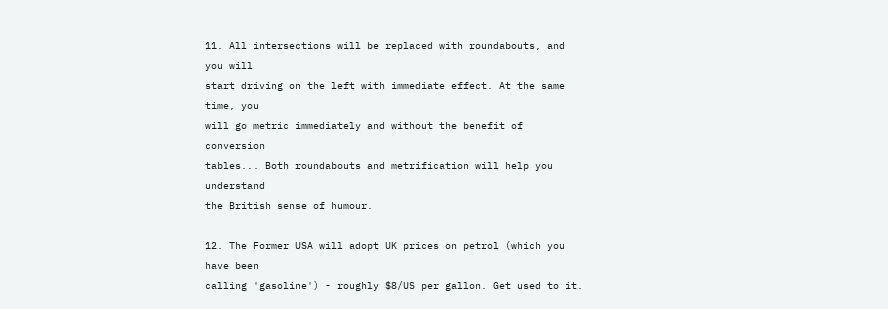11. All intersections will be replaced with roundabouts, and you will
start driving on the left with immediate effect. At the same time, you
will go metric immediately and without the benefit of conversion
tables... Both roundabouts and metrification will help you understand
the British sense of humour.

12. The Former USA will adopt UK prices on petrol (which you have been
calling 'gasoline') - roughly $8/US per gallon. Get used to it.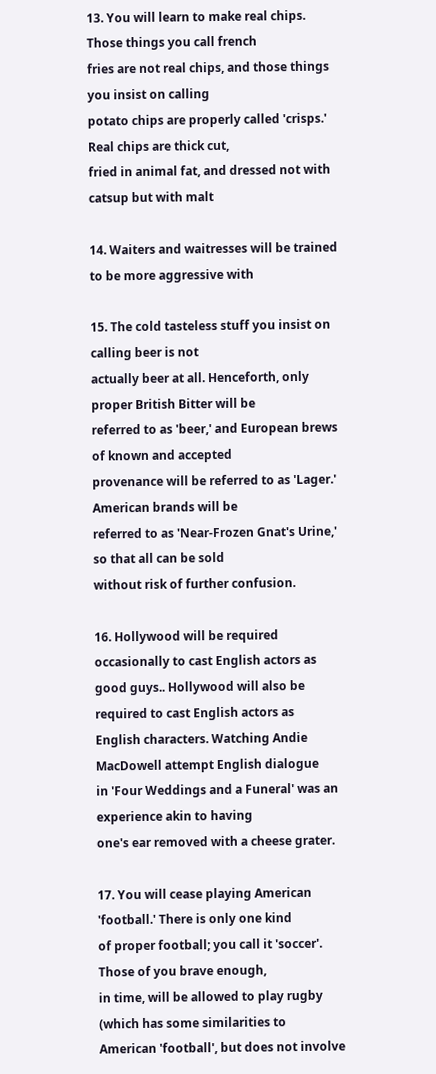13. You will learn to make real chips. Those things you call french
fries are not real chips, and those things you insist on calling
potato chips are properly called 'crisps.' Real chips are thick cut,
fried in animal fat, and dressed not with catsup but with malt

14. Waiters and waitresses will be trained to be more aggressive with

15. The cold tasteless stuff you insist on calling beer is not
actually beer at all. Henceforth, only proper British Bitter will be
referred to as 'beer,' and European brews of known and accepted
provenance will be referred to as 'Lager.' American brands will be
referred to as 'Near-Frozen Gnat's Urine,' so that all can be sold
without risk of further confusion.

16. Hollywood will be required occasionally to cast English actors as
good guys.. Hollywood will also be required to cast English actors as
English characters. Watching Andie MacDowell attempt English dialogue
in 'Four Weddings and a Funeral' was an experience akin to having
one's ear removed with a cheese grater.

17. You will cease playing American 'football.' There is only one kind
of proper football; you call it 'soccer'. Those of you brave enough,
in time, will be allowed to play rugby (which has some similarities to
American 'football', but does not involve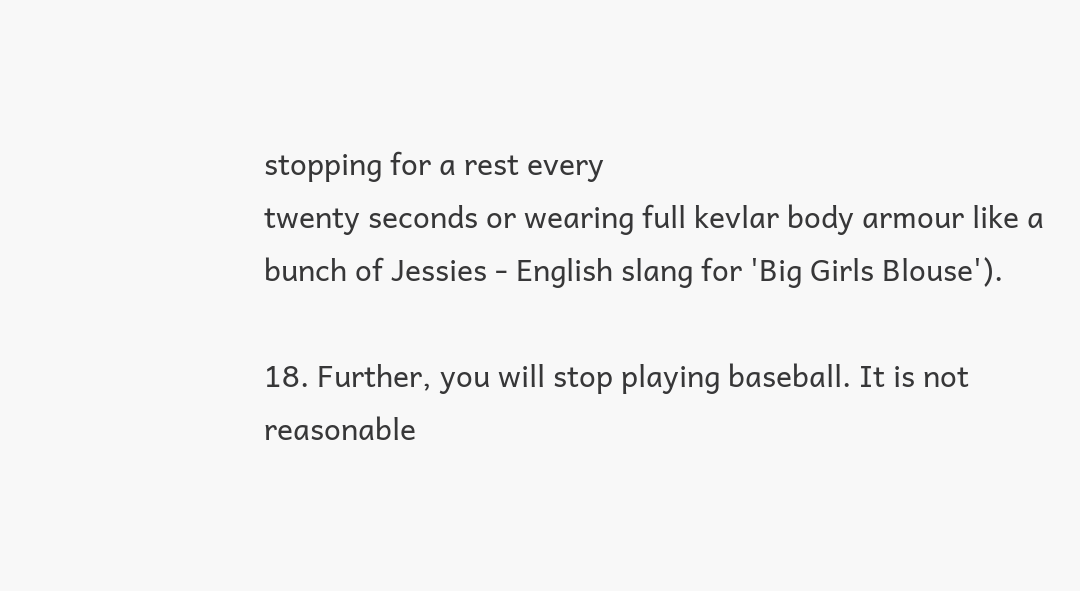stopping for a rest every
twenty seconds or wearing full kevlar body armour like a bunch of Jessies - English slang for 'Big Girls Blouse').

18. Further, you will stop playing baseball. It is not reasonable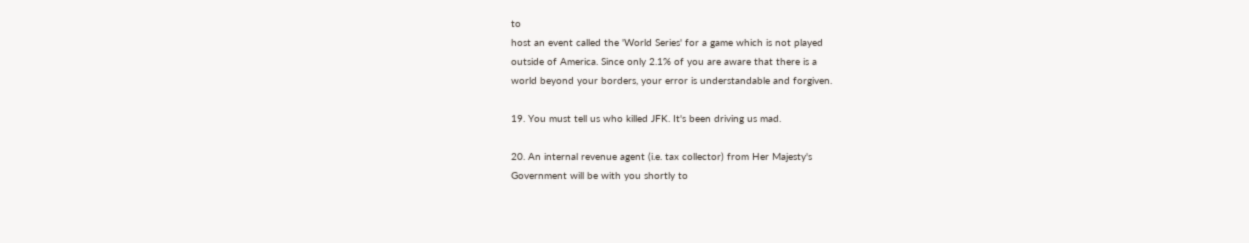to
host an event called the 'World Series' for a game which is not played
outside of America. Since only 2.1% of you are aware that there is a
world beyond your borders, your error is understandable and forgiven.

19. You must tell us who killed JFK. It's been driving us mad.

20. An internal revenue agent (i.e. tax collector) from Her Majesty's
Government will be with you shortly to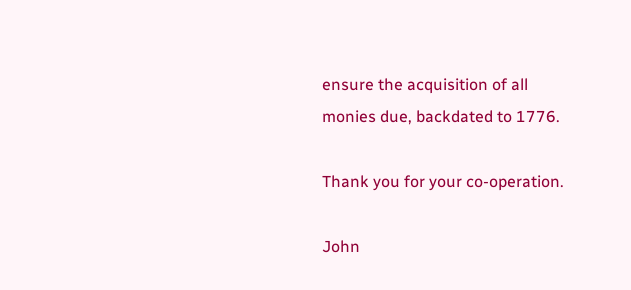ensure the acquisition of all
monies due, backdated to 1776.

Thank you for your co-operation.

John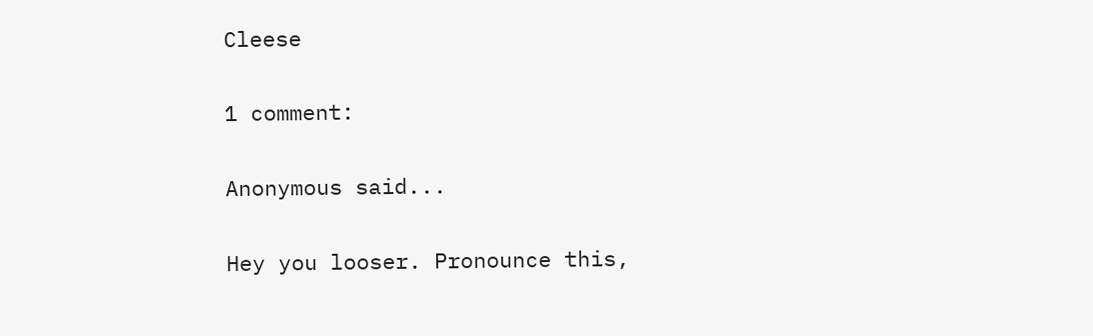Cleese

1 comment:

Anonymous said...

Hey you looser. Pronounce this,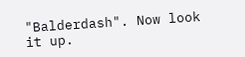"Balderdash". Now look it up.